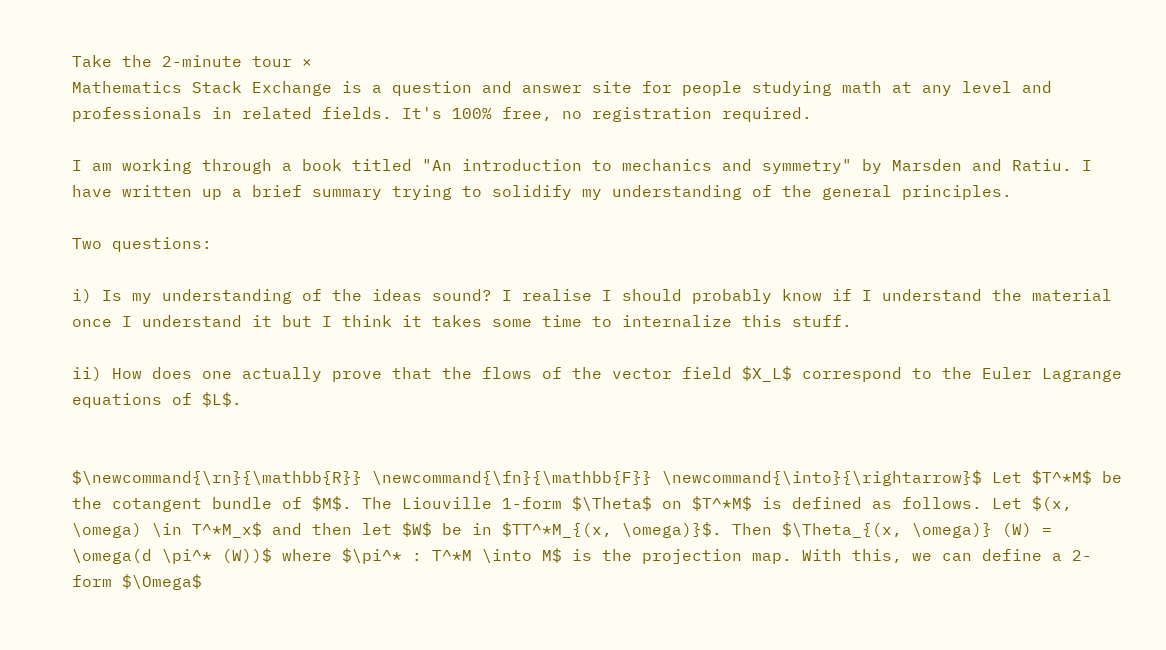Take the 2-minute tour ×
Mathematics Stack Exchange is a question and answer site for people studying math at any level and professionals in related fields. It's 100% free, no registration required.

I am working through a book titled "An introduction to mechanics and symmetry" by Marsden and Ratiu. I have written up a brief summary trying to solidify my understanding of the general principles.

Two questions:

i) Is my understanding of the ideas sound? I realise I should probably know if I understand the material once I understand it but I think it takes some time to internalize this stuff.

ii) How does one actually prove that the flows of the vector field $X_L$ correspond to the Euler Lagrange equations of $L$.


$\newcommand{\rn}{\mathbb{R}} \newcommand{\fn}{\mathbb{F}} \newcommand{\into}{\rightarrow}$ Let $T^*M$ be the cotangent bundle of $M$. The Liouville 1-form $\Theta$ on $T^*M$ is defined as follows. Let $(x, \omega) \in T^*M_x$ and then let $W$ be in $TT^*M_{(x, \omega)}$. Then $\Theta_{(x, \omega)} (W) = \omega(d \pi^* (W))$ where $\pi^* : T^*M \into M$ is the projection map. With this, we can define a 2-form $\Omega$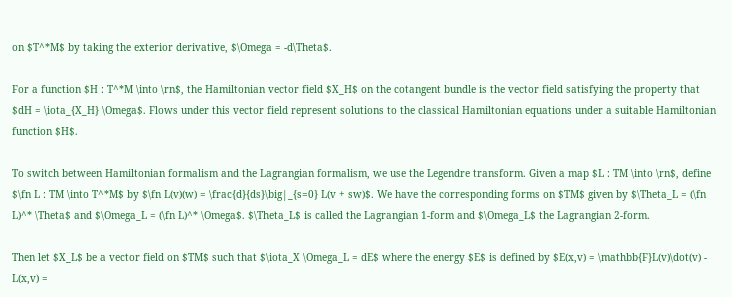on $T^*M$ by taking the exterior derivative, $\Omega = -d\Theta$.

For a function $H : T^*M \into \rn$, the Hamiltonian vector field $X_H$ on the cotangent bundle is the vector field satisfying the property that $dH = \iota_{X_H} \Omega$. Flows under this vector field represent solutions to the classical Hamiltonian equations under a suitable Hamiltonian function $H$.

To switch between Hamiltonian formalism and the Lagrangian formalism, we use the Legendre transform. Given a map $L : TM \into \rn$, define $\fn L : TM \into T^*M$ by $\fn L(v)(w) = \frac{d}{ds}\big|_{s=0} L(v + sw)$. We have the corresponding forms on $TM$ given by $\Theta_L = (\fn L)^* \Theta$ and $\Omega_L = (\fn L)^* \Omega$. $\Theta_L$ is called the Lagrangian 1-form and $\Omega_L$ the Lagrangian 2-form.

Then let $X_L$ be a vector field on $TM$ such that $\iota_X \Omega_L = dE$ where the energy $E$ is defined by $E(x,v) = \mathbb{F}L(v)\dot(v) - L(x,v) =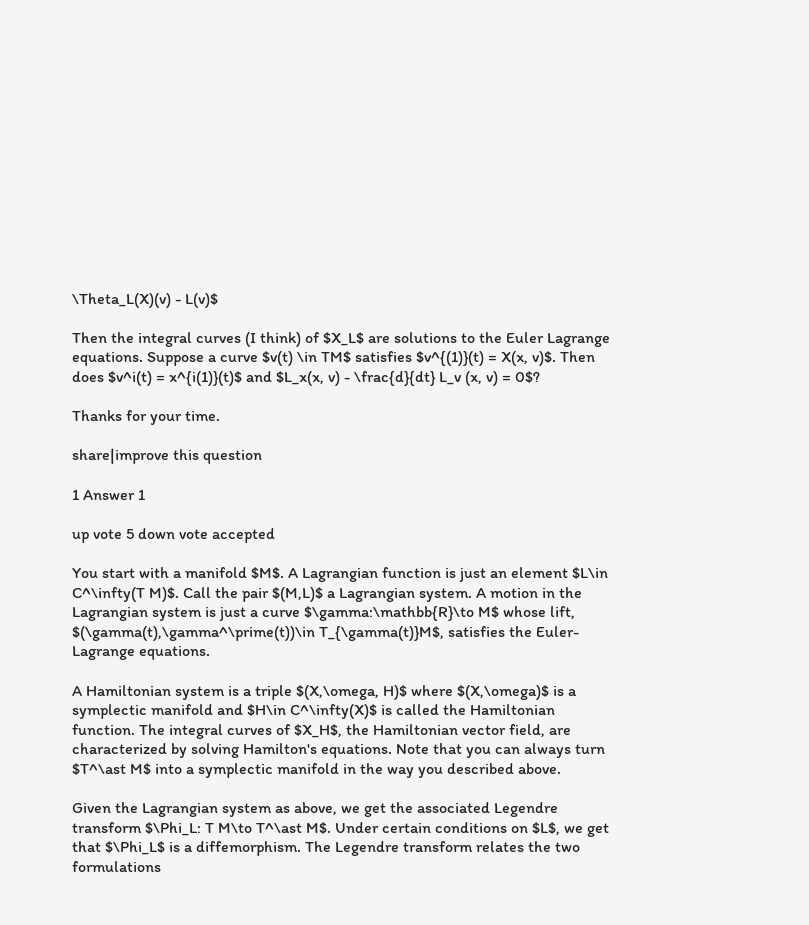\Theta_L(X)(v) - L(v)$

Then the integral curves (I think) of $X_L$ are solutions to the Euler Lagrange equations. Suppose a curve $v(t) \in TM$ satisfies $v^{(1)}(t) = X(x, v)$. Then does $v^i(t) = x^{i(1)}(t)$ and $L_x(x, v) - \frac{d}{dt} L_v (x, v) = 0$?

Thanks for your time.

share|improve this question

1 Answer 1

up vote 5 down vote accepted

You start with a manifold $M$. A Lagrangian function is just an element $L\in C^\infty(T M)$. Call the pair $(M,L)$ a Lagrangian system. A motion in the Lagrangian system is just a curve $\gamma:\mathbb{R}\to M$ whose lift, $(\gamma(t),\gamma^\prime(t))\in T_{\gamma(t)}M$, satisfies the Euler-Lagrange equations.

A Hamiltonian system is a triple $(X,\omega, H)$ where $(X,\omega)$ is a symplectic manifold and $H\in C^\infty(X)$ is called the Hamiltonian function. The integral curves of $X_H$, the Hamiltonian vector field, are characterized by solving Hamilton's equations. Note that you can always turn $T^\ast M$ into a symplectic manifold in the way you described above.

Given the Lagrangian system as above, we get the associated Legendre transform $\Phi_L: T M\to T^\ast M$. Under certain conditions on $L$, we get that $\Phi_L$ is a diffemorphism. The Legendre transform relates the two formulations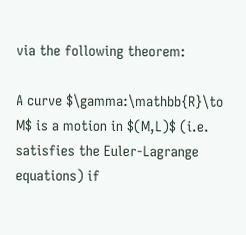via the following theorem:

A curve $\gamma:\mathbb{R}\to M$ is a motion in $(M,L)$ (i.e. satisfies the Euler-Lagrange equations) if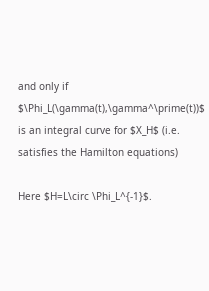and only if $\Phi_L(\gamma(t),\gamma^\prime(t))$ is an integral curve for $X_H$ (i.e. satisfies the Hamilton equations)

Here $H=L\circ \Phi_L^{-1}$.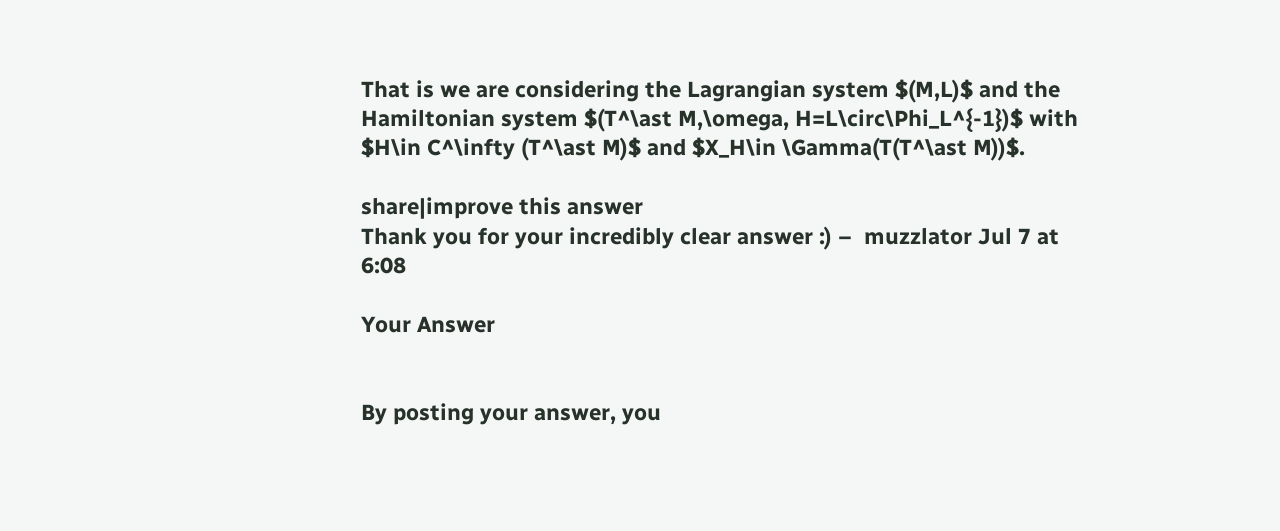That is we are considering the Lagrangian system $(M,L)$ and the Hamiltonian system $(T^\ast M,\omega, H=L\circ\Phi_L^{-1})$ with $H\in C^\infty (T^\ast M)$ and $X_H\in \Gamma(T(T^\ast M))$.

share|improve this answer
Thank you for your incredibly clear answer :) –  muzzlator Jul 7 at 6:08

Your Answer


By posting your answer, you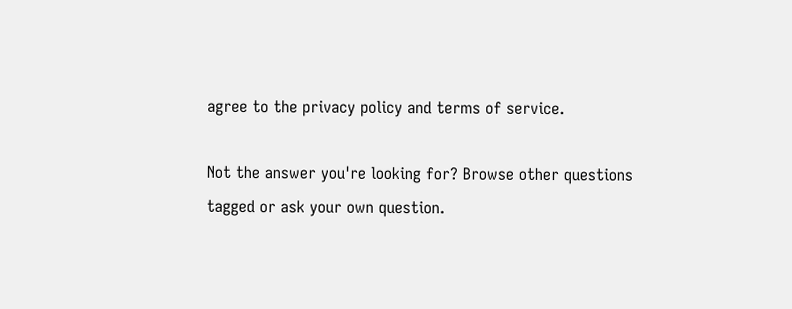agree to the privacy policy and terms of service.

Not the answer you're looking for? Browse other questions tagged or ask your own question.